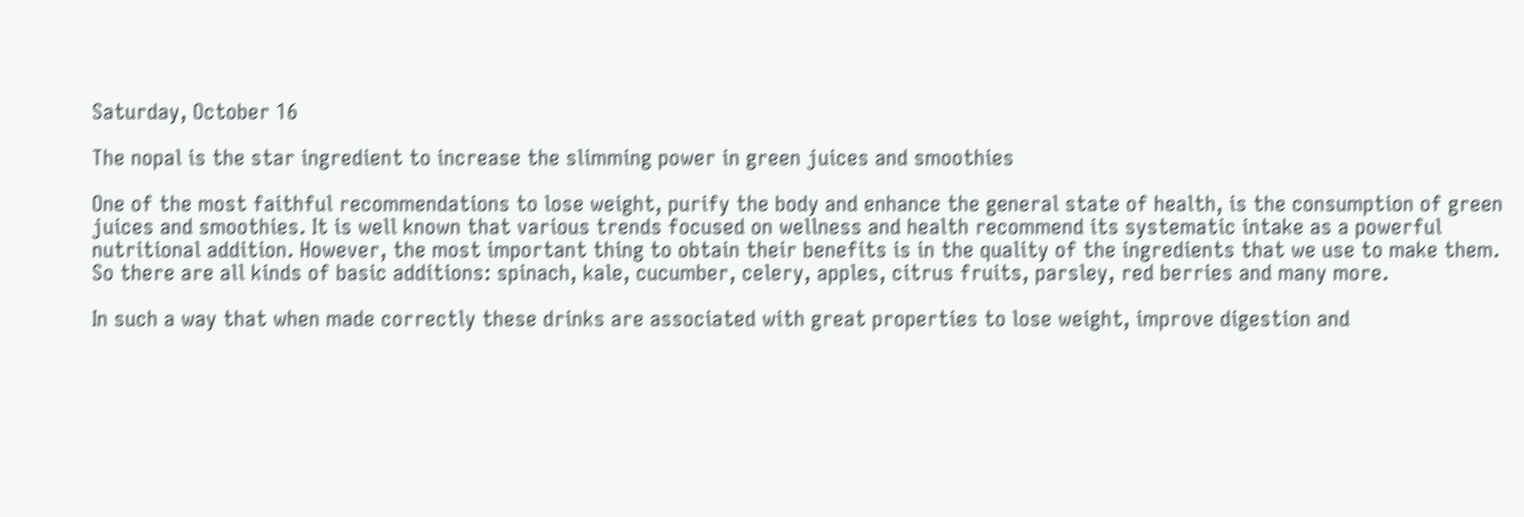Saturday, October 16

The nopal is the star ingredient to increase the slimming power in green juices and smoothies

One of the most faithful recommendations to lose weight, purify the body and enhance the general state of health, is the consumption of green juices and smoothies. It is well known that various trends focused on wellness and health recommend its systematic intake as a powerful nutritional addition. However, the most important thing to obtain their benefits is in the quality of the ingredients that we use to make them. So there are all kinds of basic additions: spinach, kale, cucumber, celery, apples, citrus fruits, parsley, red berries and many more.

In such a way that when made correctly these drinks are associated with great properties to lose weight, improve digestion and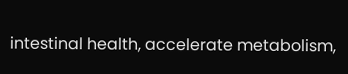intestinal health, accelerate metabolism,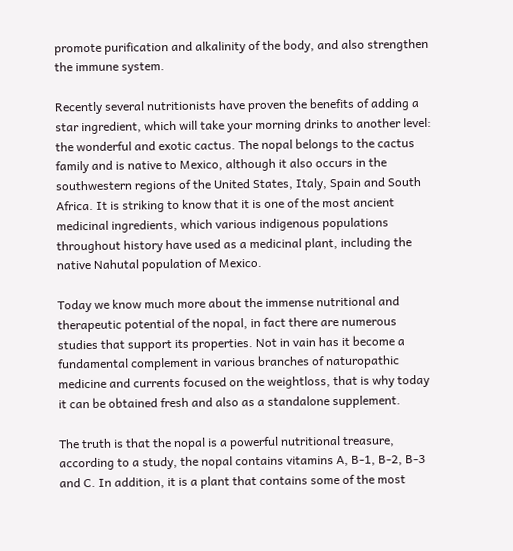promote purification and alkalinity of the body, and also strengthen the immune system.

Recently several nutritionists have proven the benefits of adding a star ingredient, which will take your morning drinks to another level: the wonderful and exotic cactus. The nopal belongs to the cactus family and is native to Mexico, although it also occurs in the southwestern regions of the United States, Italy, Spain and South Africa. It is striking to know that it is one of the most ancient medicinal ingredients, which various indigenous populations throughout history have used as a medicinal plant, including the native Nahutal population of Mexico.

Today we know much more about the immense nutritional and therapeutic potential of the nopal, in fact there are numerous studies that support its properties. Not in vain has it become a fundamental complement in various branches of naturopathic medicine and currents focused on the weightloss, that is why today it can be obtained fresh and also as a standalone supplement.

The truth is that the nopal is a powerful nutritional treasure, according to a study, the nopal contains vitamins A, B-1, B-2, B-3 and C. In addition, it is a plant that contains some of the most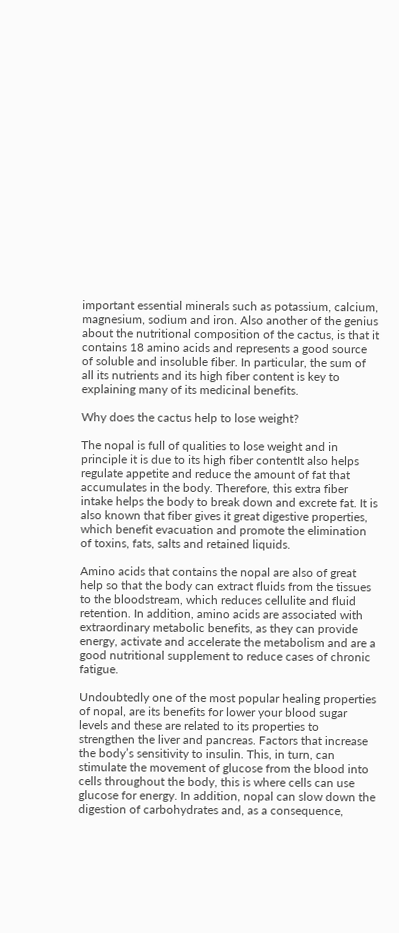important essential minerals such as potassium, calcium, magnesium, sodium and iron. Also another of the genius about the nutritional composition of the cactus, is that it contains 18 amino acids and represents a good source of soluble and insoluble fiber. In particular, the sum of all its nutrients and its high fiber content is key to explaining many of its medicinal benefits.

Why does the cactus help to lose weight?

The nopal is full of qualities to lose weight and in principle it is due to its high fiber contentIt also helps regulate appetite and reduce the amount of fat that accumulates in the body. Therefore, this extra fiber intake helps the body to break down and excrete fat. It is also known that fiber gives it great digestive properties, which benefit evacuation and promote the elimination of toxins, fats, salts and retained liquids.

Amino acids that contains the nopal are also of great help so that the body can extract fluids from the tissues to the bloodstream, which reduces cellulite and fluid retention. In addition, amino acids are associated with extraordinary metabolic benefits, as they can provide energy, activate and accelerate the metabolism and are a good nutritional supplement to reduce cases of chronic fatigue.

Undoubtedly one of the most popular healing properties of nopal, are its benefits for lower your blood sugar levels and these are related to its properties to strengthen the liver and pancreas. Factors that increase the body’s sensitivity to insulin. This, in turn, can stimulate the movement of glucose from the blood into cells throughout the body, this is where cells can use glucose for energy. In addition, nopal can slow down the digestion of carbohydrates and, as a consequence,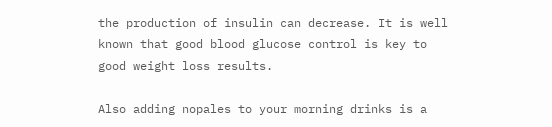the production of insulin can decrease. It is well known that good blood glucose control is key to good weight loss results.

Also adding nopales to your morning drinks is a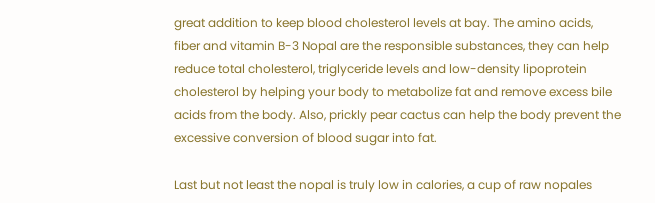great addition to keep blood cholesterol levels at bay. The amino acids, fiber and vitamin B-3 Nopal are the responsible substances, they can help reduce total cholesterol, triglyceride levels and low-density lipoprotein cholesterol by helping your body to metabolize fat and remove excess bile acids from the body. Also, prickly pear cactus can help the body prevent the excessive conversion of blood sugar into fat.

Last but not least the nopal is truly low in calories, a cup of raw nopales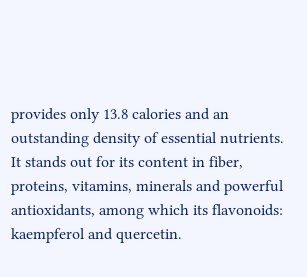provides only 13.8 calories and an outstanding density of essential nutrients. It stands out for its content in fiber, proteins, vitamins, minerals and powerful antioxidants, among which its flavonoids: kaempferol and quercetin.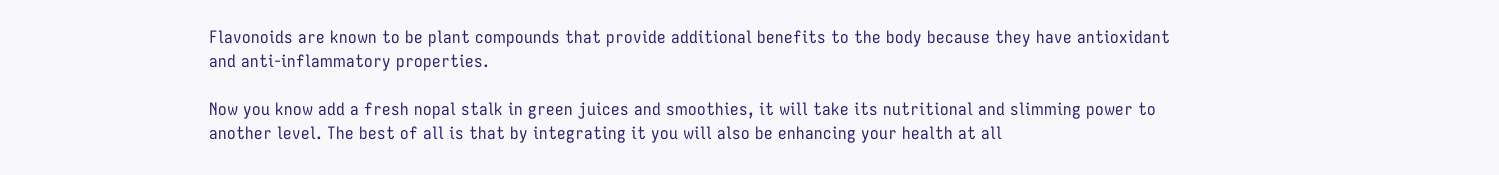Flavonoids are known to be plant compounds that provide additional benefits to the body because they have antioxidant and anti-inflammatory properties.

Now you know add a fresh nopal stalk in green juices and smoothies, it will take its nutritional and slimming power to another level. The best of all is that by integrating it you will also be enhancing your health at all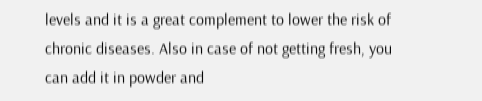levels and it is a great complement to lower the risk of chronic diseases. Also in case of not getting fresh, you can add it in powder and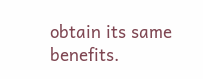obtain its same benefits.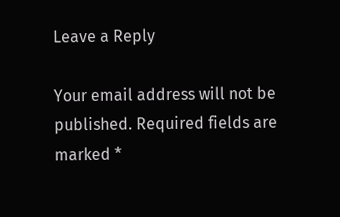Leave a Reply

Your email address will not be published. Required fields are marked *